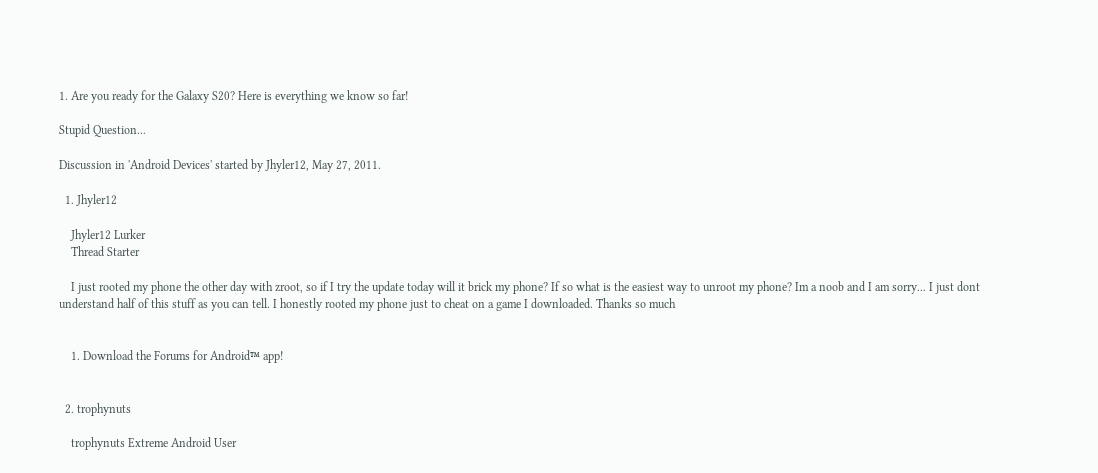1. Are you ready for the Galaxy S20? Here is everything we know so far!

Stupid Question...

Discussion in 'Android Devices' started by Jhyler12, May 27, 2011.

  1. Jhyler12

    Jhyler12 Lurker
    Thread Starter

    I just rooted my phone the other day with zroot, so if I try the update today will it brick my phone? If so what is the easiest way to unroot my phone? Im a noob and I am sorry... I just dont understand half of this stuff as you can tell. I honestly rooted my phone just to cheat on a game I downloaded. Thanks so much


    1. Download the Forums for Android™ app!


  2. trophynuts

    trophynuts Extreme Android User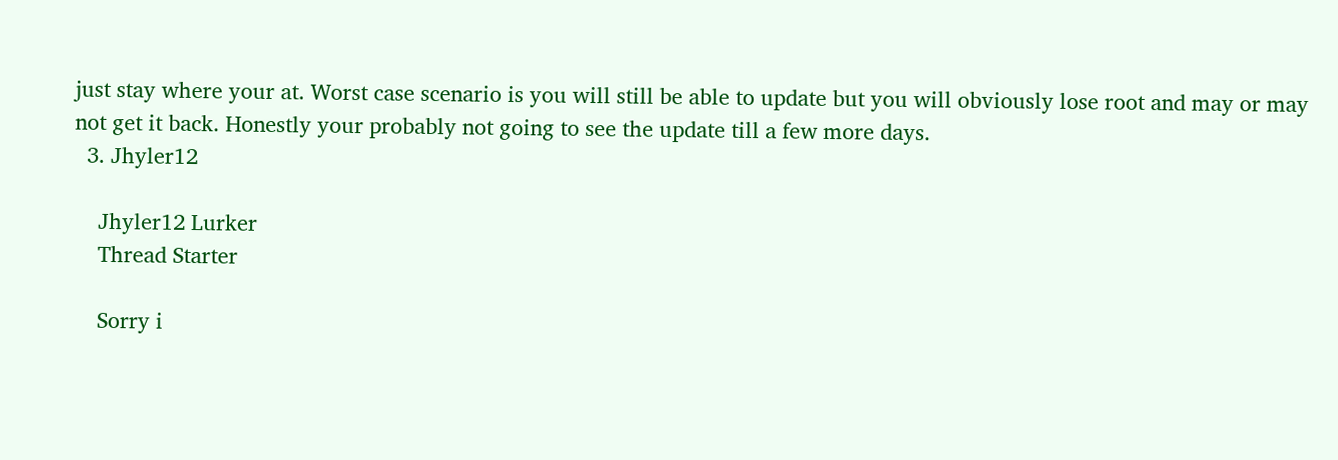just stay where your at. Worst case scenario is you will still be able to update but you will obviously lose root and may or may not get it back. Honestly your probably not going to see the update till a few more days.
  3. Jhyler12

    Jhyler12 Lurker
    Thread Starter

    Sorry i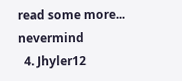read some more... nevermind
  4. Jhyler12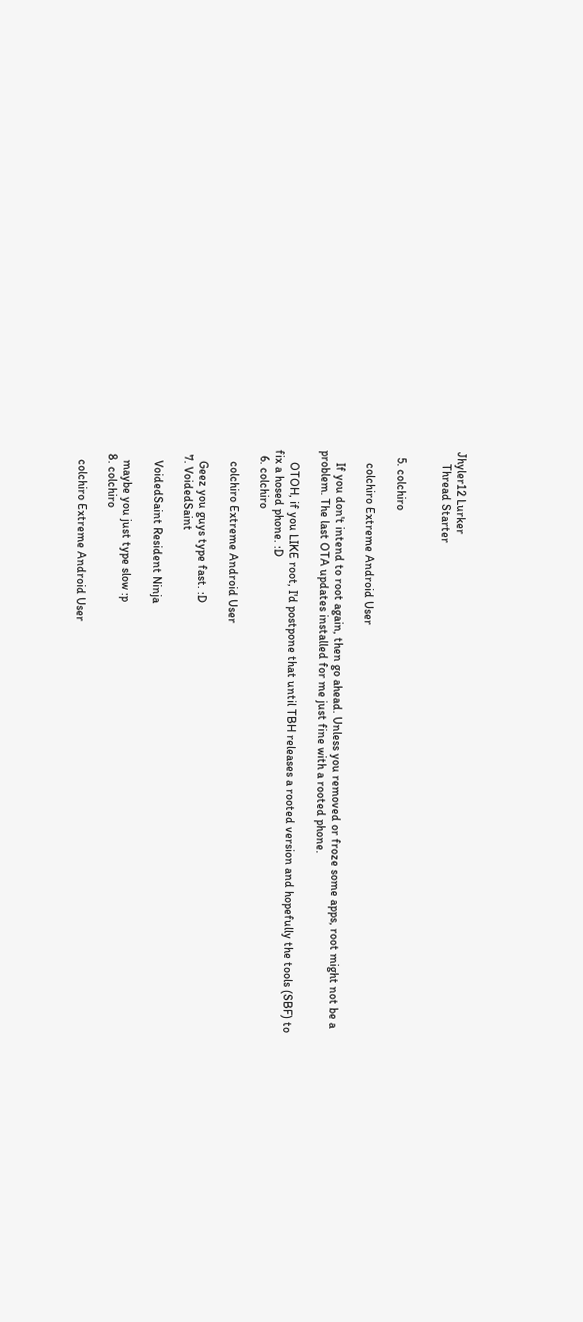Jhyler12 Lurker
    Thread Starter


  5. colchiro

    colchiro Extreme Android User

    If you don't intend to root again, then go ahead. Unless you removed or froze some apps, root might not be a problem. The last OTA updates installed for me just fine with a rooted phone.

    OTOH, if you LIKE root, I'd postpone that until TBH releases a rooted version and hopefully the tools (SBF) to fix a hosed phone. :D
  6. colchiro

    colchiro Extreme Android User

    Geez you guys type fast. :D
  7. VoidedSaint

    VoidedSaint Resident Ninja

    maybe you just type slow :p
  8. colchiro

    colchiro Extreme Android User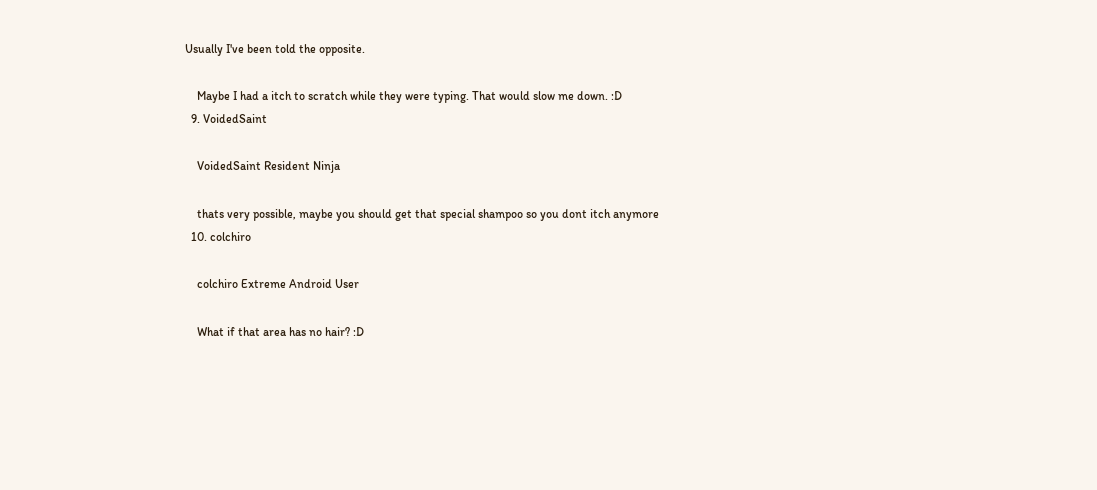Usually I've been told the opposite.

    Maybe I had a itch to scratch while they were typing. That would slow me down. :D
  9. VoidedSaint

    VoidedSaint Resident Ninja

    thats very possible, maybe you should get that special shampoo so you dont itch anymore
  10. colchiro

    colchiro Extreme Android User

    What if that area has no hair? :D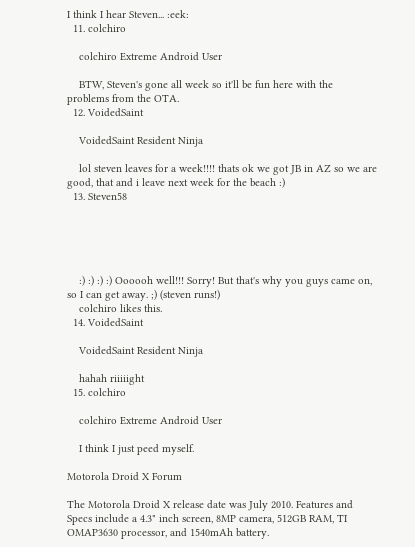I think I hear Steven... :eek:
  11. colchiro

    colchiro Extreme Android User

    BTW, Steven's gone all week so it'll be fun here with the problems from the OTA.
  12. VoidedSaint

    VoidedSaint Resident Ninja

    lol steven leaves for a week!!!! thats ok we got JB in AZ so we are good, that and i leave next week for the beach :)
  13. Steven58





    :) :) :) :) Oooooh well!!! Sorry! But that's why you guys came on, so I can get away. ;) (steven runs!)
    colchiro likes this.
  14. VoidedSaint

    VoidedSaint Resident Ninja

    hahah riiiiight
  15. colchiro

    colchiro Extreme Android User

    I think I just peed myself.

Motorola Droid X Forum

The Motorola Droid X release date was July 2010. Features and Specs include a 4.3" inch screen, 8MP camera, 512GB RAM, TI OMAP3630 processor, and 1540mAh battery.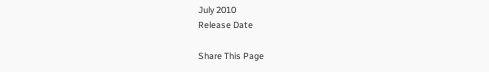July 2010
Release Date

Share This Page